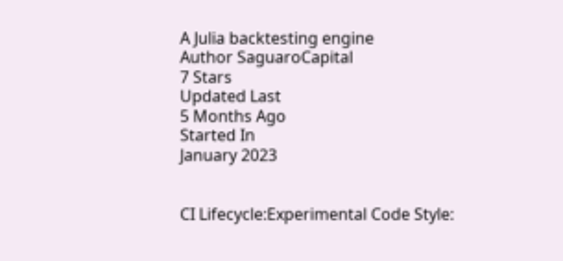A Julia backtesting engine
Author SaguaroCapital
7 Stars
Updated Last
5 Months Ago
Started In
January 2023


CI Lifecycle:Experimental Code Style: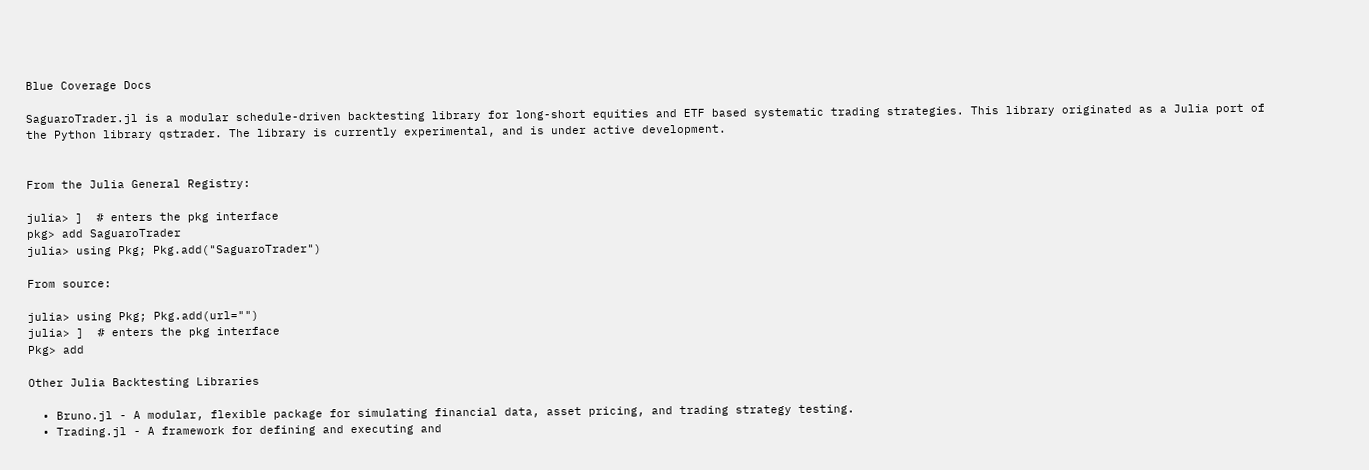Blue Coverage Docs

SaguaroTrader.jl is a modular schedule-driven backtesting library for long-short equities and ETF based systematic trading strategies. This library originated as a Julia port of the Python library qstrader. The library is currently experimental, and is under active development.


From the Julia General Registry:

julia> ]  # enters the pkg interface
pkg> add SaguaroTrader
julia> using Pkg; Pkg.add("SaguaroTrader")

From source:

julia> using Pkg; Pkg.add(url="")
julia> ]  # enters the pkg interface
Pkg> add

Other Julia Backtesting Libraries

  • Bruno.jl - A modular, flexible package for simulating financial data, asset pricing, and trading strategy testing.
  • Trading.jl - A framework for defining and executing and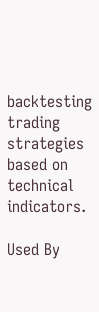backtesting trading strategies based on technical indicators.

Used By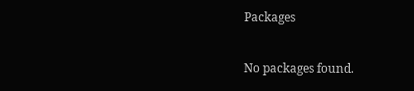Packages

No packages found.